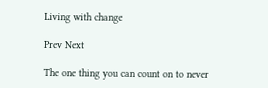Living with change

Prev Next

The one thing you can count on to never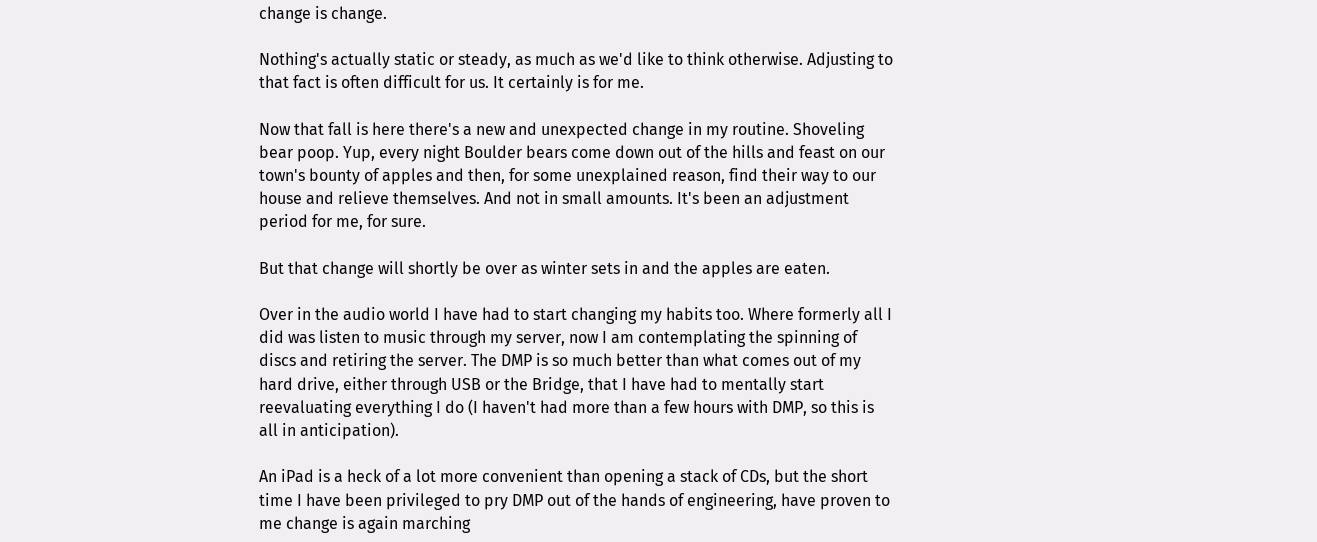change is change.

Nothing's actually static or steady, as much as we'd like to think otherwise. Adjusting to that fact is often difficult for us. It certainly is for me.

Now that fall is here there's a new and unexpected change in my routine. Shoveling bear poop. Yup, every night Boulder bears come down out of the hills and feast on our town's bounty of apples and then, for some unexplained reason, find their way to our house and relieve themselves. And not in small amounts. It's been an adjustment period for me, for sure.

But that change will shortly be over as winter sets in and the apples are eaten.

Over in the audio world I have had to start changing my habits too. Where formerly all I did was listen to music through my server, now I am contemplating the spinning of discs and retiring the server. The DMP is so much better than what comes out of my hard drive, either through USB or the Bridge, that I have had to mentally start reevaluating everything I do (I haven't had more than a few hours with DMP, so this is all in anticipation).

An iPad is a heck of a lot more convenient than opening a stack of CDs, but the short time I have been privileged to pry DMP out of the hands of engineering, have proven to me change is again marching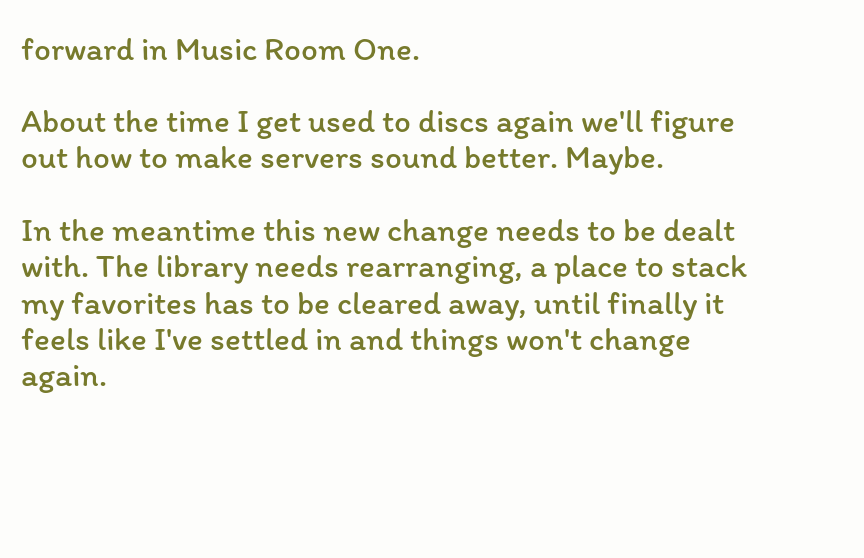forward in Music Room One.

About the time I get used to discs again we'll figure out how to make servers sound better. Maybe.

In the meantime this new change needs to be dealt with. The library needs rearranging, a place to stack my favorites has to be cleared away, until finally it feels like I've settled in and things won't change again.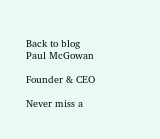Back to blog
Paul McGowan

Founder & CEO

Never miss a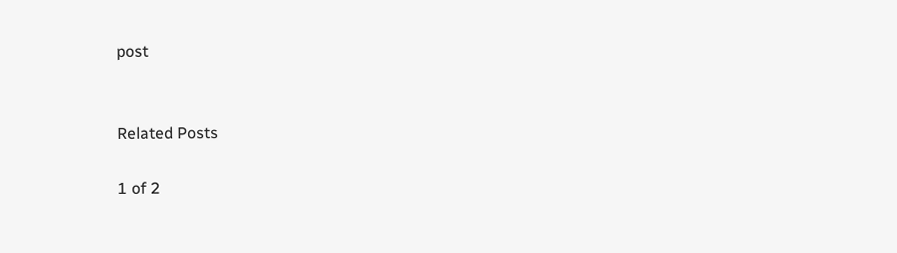post


Related Posts

1 of 2